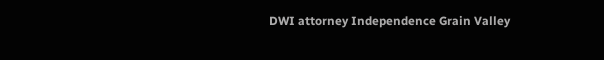DWI attorney Independence Grain Valley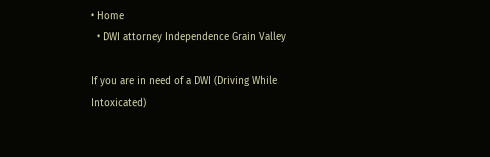• Home
  • DWI attorney Independence Grain Valley

If you are in need of a DWI (Driving While Intoxicated)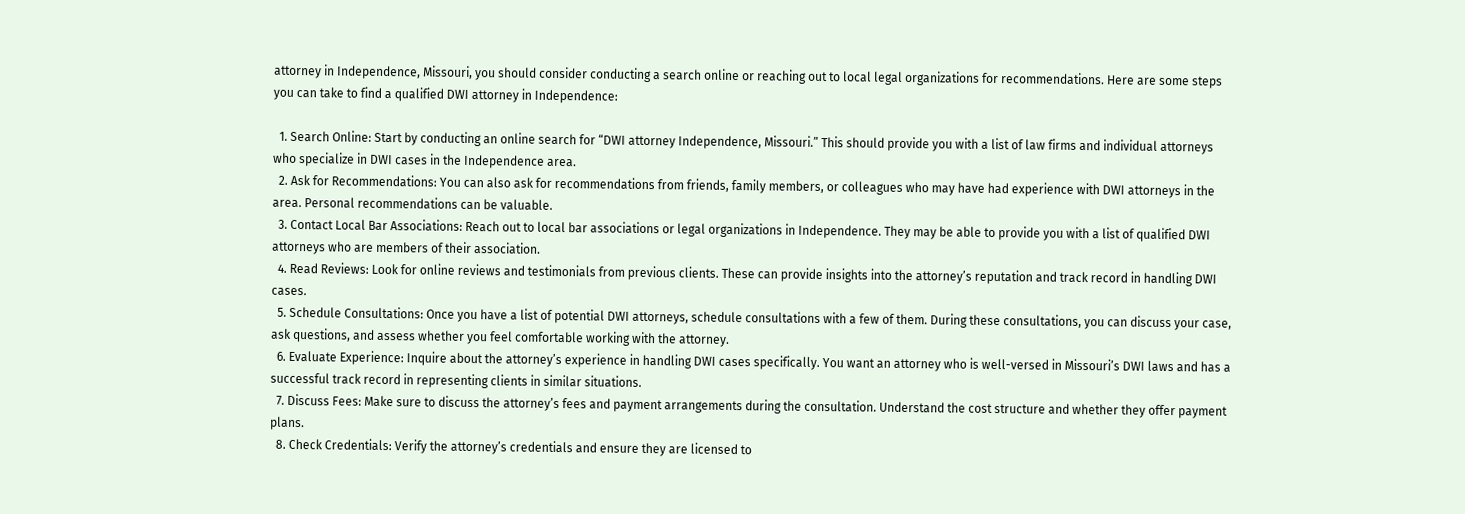attorney in Independence, Missouri, you should consider conducting a search online or reaching out to local legal organizations for recommendations. Here are some steps you can take to find a qualified DWI attorney in Independence:

  1. Search Online: Start by conducting an online search for “DWI attorney Independence, Missouri.” This should provide you with a list of law firms and individual attorneys who specialize in DWI cases in the Independence area.
  2. Ask for Recommendations: You can also ask for recommendations from friends, family members, or colleagues who may have had experience with DWI attorneys in the area. Personal recommendations can be valuable.
  3. Contact Local Bar Associations: Reach out to local bar associations or legal organizations in Independence. They may be able to provide you with a list of qualified DWI attorneys who are members of their association.
  4. Read Reviews: Look for online reviews and testimonials from previous clients. These can provide insights into the attorney’s reputation and track record in handling DWI cases.
  5. Schedule Consultations: Once you have a list of potential DWI attorneys, schedule consultations with a few of them. During these consultations, you can discuss your case, ask questions, and assess whether you feel comfortable working with the attorney.
  6. Evaluate Experience: Inquire about the attorney’s experience in handling DWI cases specifically. You want an attorney who is well-versed in Missouri’s DWI laws and has a successful track record in representing clients in similar situations.
  7. Discuss Fees: Make sure to discuss the attorney’s fees and payment arrangements during the consultation. Understand the cost structure and whether they offer payment plans.
  8. Check Credentials: Verify the attorney’s credentials and ensure they are licensed to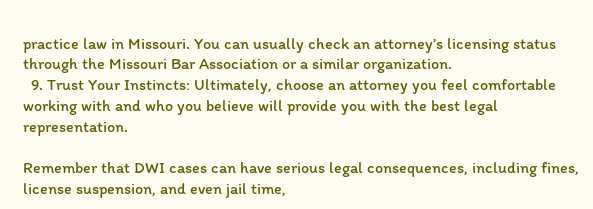practice law in Missouri. You can usually check an attorney’s licensing status through the Missouri Bar Association or a similar organization.
  9. Trust Your Instincts: Ultimately, choose an attorney you feel comfortable working with and who you believe will provide you with the best legal representation.

Remember that DWI cases can have serious legal consequences, including fines, license suspension, and even jail time,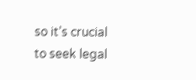so it’s crucial to seek legal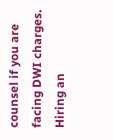counsel if you are facing DWI charges. Hiring an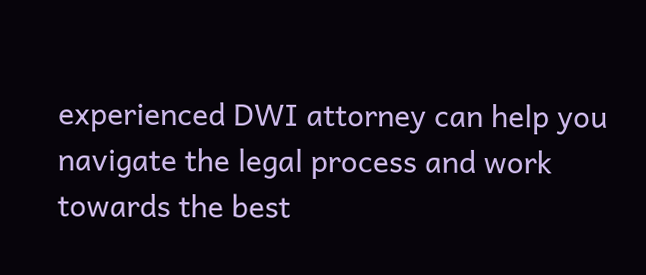experienced DWI attorney can help you navigate the legal process and work towards the best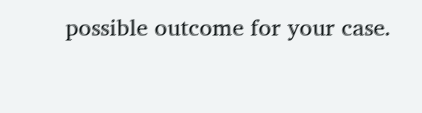possible outcome for your case.